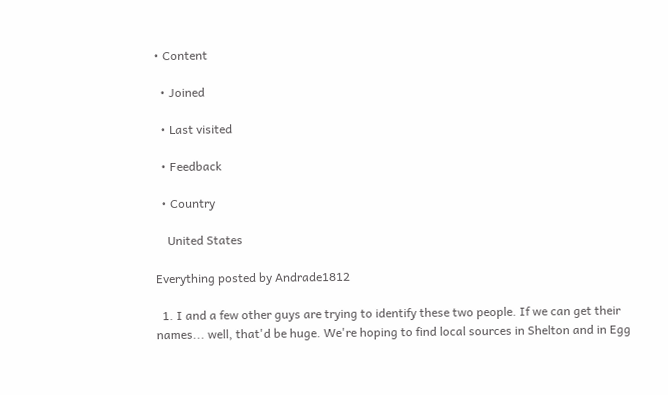• Content

  • Joined

  • Last visited

  • Feedback

  • Country

    United States

Everything posted by Andrade1812

  1. I and a few other guys are trying to identify these two people. If we can get their names... well, that'd be huge. We're hoping to find local sources in Shelton and in Egg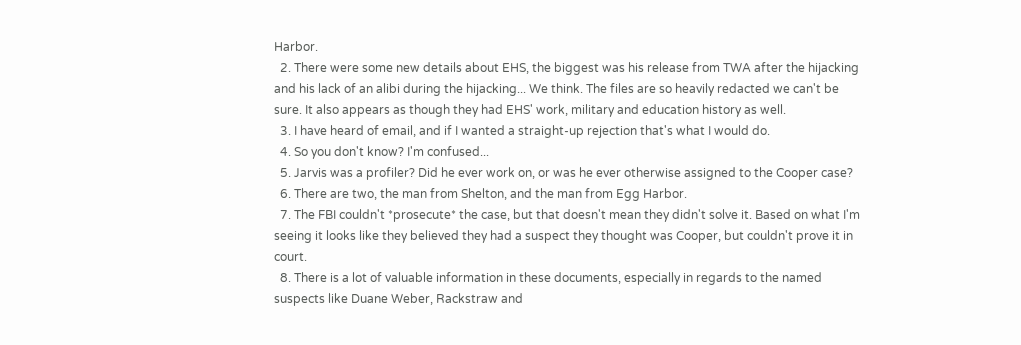Harbor.
  2. There were some new details about EHS, the biggest was his release from TWA after the hijacking and his lack of an alibi during the hijacking... We think. The files are so heavily redacted we can't be sure. It also appears as though they had EHS' work, military and education history as well.
  3. I have heard of email, and if I wanted a straight-up rejection that's what I would do.
  4. So you don't know? I'm confused...
  5. Jarvis was a profiler? Did he ever work on, or was he ever otherwise assigned to the Cooper case?
  6. There are two, the man from Shelton, and the man from Egg Harbor.
  7. The FBI couldn't *prosecute* the case, but that doesn't mean they didn't solve it. Based on what I'm seeing it looks like they believed they had a suspect they thought was Cooper, but couldn't prove it in court.
  8. There is a lot of valuable information in these documents, especially in regards to the named suspects like Duane Weber, Rackstraw and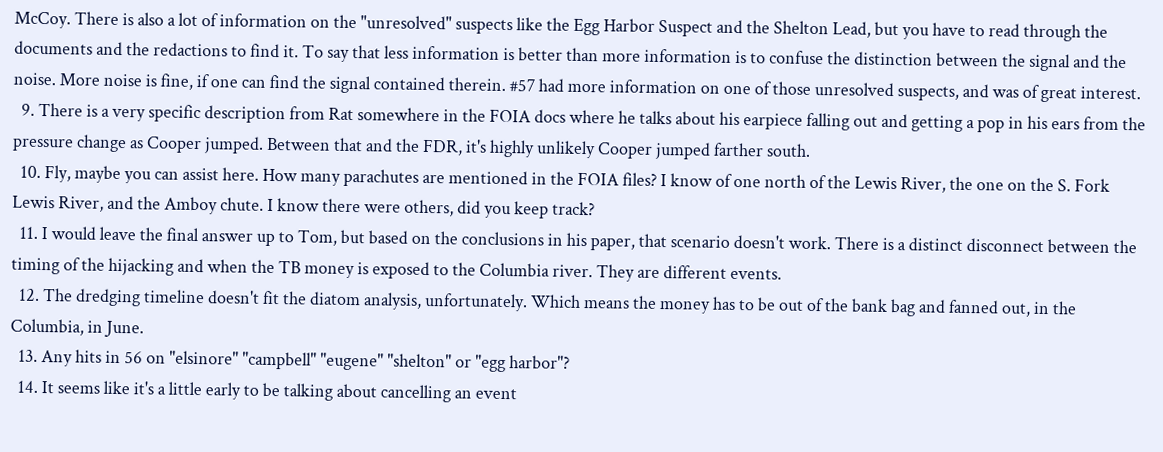McCoy. There is also a lot of information on the "unresolved" suspects like the Egg Harbor Suspect and the Shelton Lead, but you have to read through the documents and the redactions to find it. To say that less information is better than more information is to confuse the distinction between the signal and the noise. More noise is fine, if one can find the signal contained therein. #57 had more information on one of those unresolved suspects, and was of great interest.
  9. There is a very specific description from Rat somewhere in the FOIA docs where he talks about his earpiece falling out and getting a pop in his ears from the pressure change as Cooper jumped. Between that and the FDR, it's highly unlikely Cooper jumped farther south.
  10. Fly, maybe you can assist here. How many parachutes are mentioned in the FOIA files? I know of one north of the Lewis River, the one on the S. Fork Lewis River, and the Amboy chute. I know there were others, did you keep track?
  11. I would leave the final answer up to Tom, but based on the conclusions in his paper, that scenario doesn't work. There is a distinct disconnect between the timing of the hijacking and when the TB money is exposed to the Columbia river. They are different events.
  12. The dredging timeline doesn't fit the diatom analysis, unfortunately. Which means the money has to be out of the bank bag and fanned out, in the Columbia, in June.
  13. Any hits in 56 on "elsinore" "campbell" "eugene" "shelton" or "egg harbor"?
  14. It seems like it's a little early to be talking about cancelling an event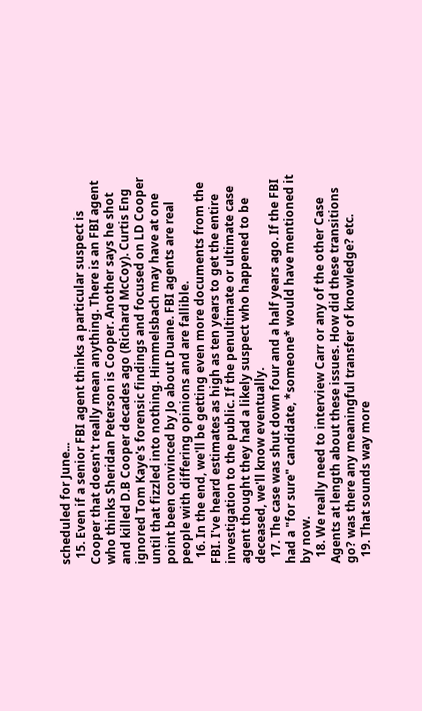scheduled for June...
  15. Even if a senior FBI agent thinks a particular suspect is Cooper that doesn't really mean anything. There is an FBI agent who thinks Sheridan Peterson is Cooper. Another says he shot and killed D.B Cooper decades ago (Richard McCoy). Curtis Eng ignored Tom Kaye's forensic findings and focused on LD Cooper until that fizzled into nothing. Himmelsbach may have at one point been convinced by Jo about Duane. FBI agents are real people with differing opinions and are fallible.
  16. In the end, we'll be getting even more documents from the FBI. I've heard estimates as high as ten years to get the entire investigation to the public. If the penultimate or ultimate case agent thought they had a likely suspect who happened to be deceased, we'll know eventually.
  17. The case was shut down four and a half years ago. If the FBI had a "for sure" candidate, *someone* would have mentioned it by now.
  18. We really need to interview Carr or any of the other Case Agents at length about these issues. How did these transitions go? was there any meaningful transfer of knowledge? etc.
  19. That sounds way more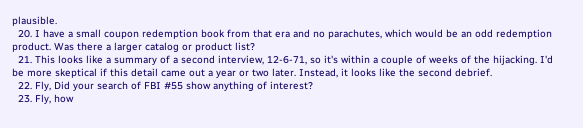plausible.
  20. I have a small coupon redemption book from that era and no parachutes, which would be an odd redemption product. Was there a larger catalog or product list?
  21. This looks like a summary of a second interview, 12-6-71, so it's within a couple of weeks of the hijacking. I'd be more skeptical if this detail came out a year or two later. Instead, it looks like the second debrief.
  22. Fly, Did your search of FBI #55 show anything of interest?
  23. Fly, how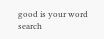good is your word search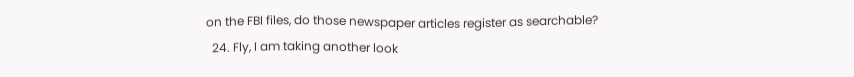on the FBI files, do those newspaper articles register as searchable?
  24. Fly, I am taking another look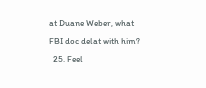at Duane Weber, what FBI doc delat with him?
  25. Feel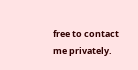free to contact me privately.